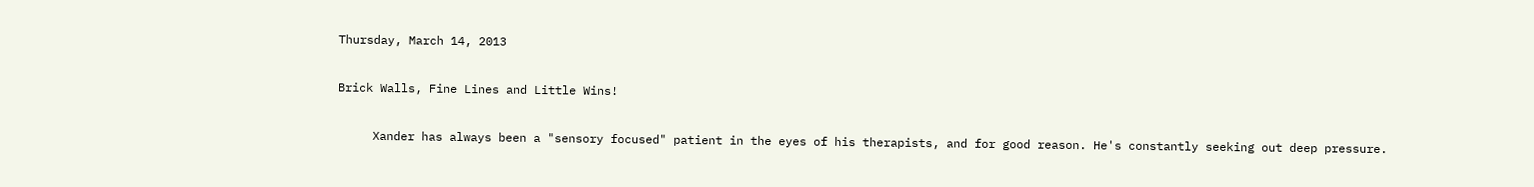Thursday, March 14, 2013

Brick Walls, Fine Lines and Little Wins!

     Xander has always been a "sensory focused" patient in the eyes of his therapists, and for good reason. He's constantly seeking out deep pressure.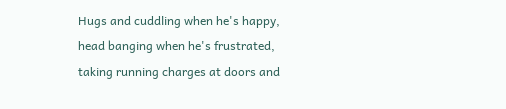Hugs and cuddling when he's happy, head banging when he's frustrated, taking running charges at doors and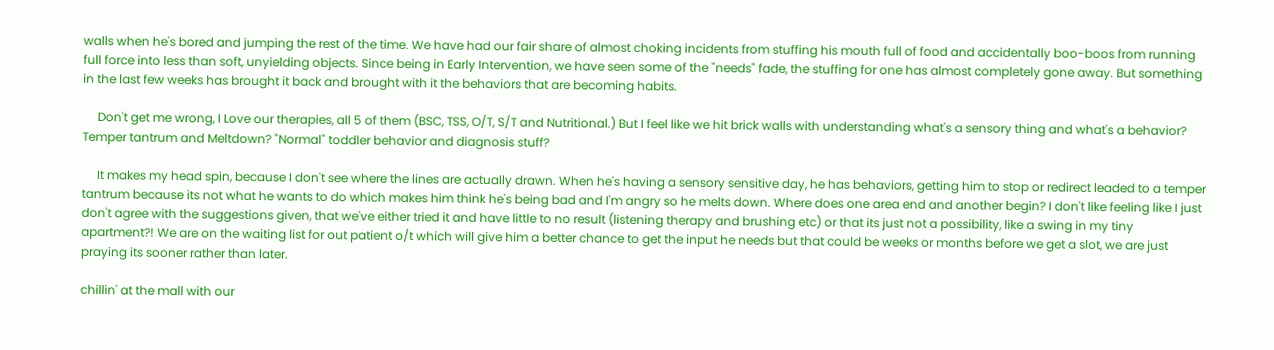walls when he's bored and jumping the rest of the time. We have had our fair share of almost choking incidents from stuffing his mouth full of food and accidentally boo-boos from running full force into less than soft, unyielding objects. Since being in Early Intervention, we have seen some of the "needs" fade, the stuffing for one has almost completely gone away. But something in the last few weeks has brought it back and brought with it the behaviors that are becoming habits.

     Don't get me wrong, I Love our therapies, all 5 of them (BSC, TSS, O/T, S/T and Nutritional.) But I feel like we hit brick walls with understanding what's a sensory thing and what's a behavior? Temper tantrum and Meltdown? "Normal" toddler behavior and diagnosis stuff?

     It makes my head spin, because I don't see where the lines are actually drawn. When he's having a sensory sensitive day, he has behaviors, getting him to stop or redirect leaded to a temper tantrum because its not what he wants to do which makes him think he's being bad and I'm angry so he melts down. Where does one area end and another begin? I don't like feeling like I just don't agree with the suggestions given, that we've either tried it and have little to no result (listening therapy and brushing etc) or that its just not a possibility, like a swing in my tiny apartment?! We are on the waiting list for out patient o/t which will give him a better chance to get the input he needs but that could be weeks or months before we get a slot, we are just praying its sooner rather than later.

chillin' at the mall with our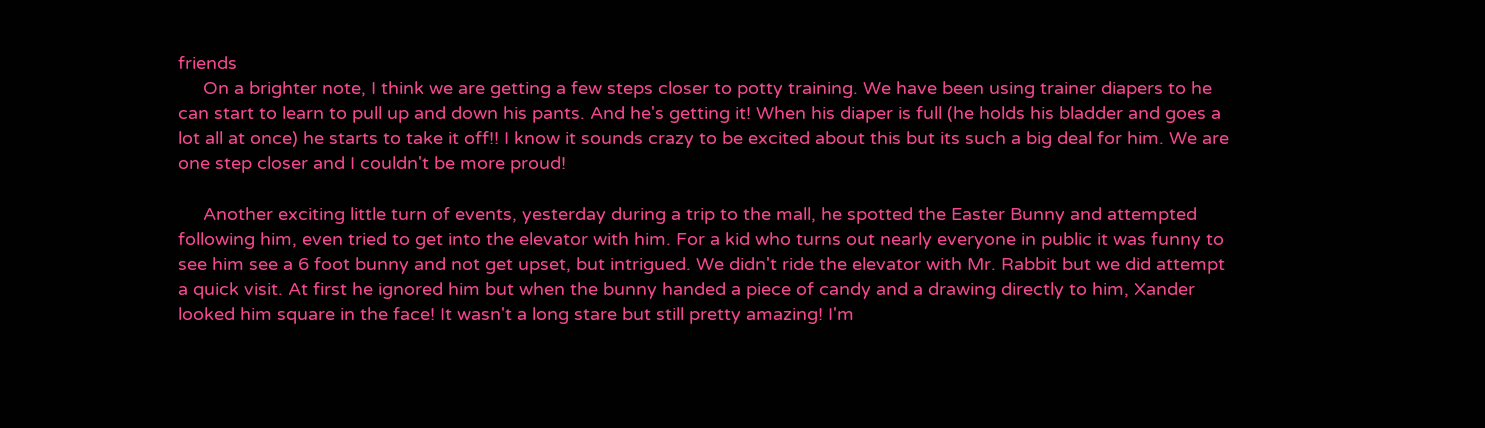friends
     On a brighter note, I think we are getting a few steps closer to potty training. We have been using trainer diapers to he can start to learn to pull up and down his pants. And he's getting it! When his diaper is full (he holds his bladder and goes a lot all at once) he starts to take it off!! I know it sounds crazy to be excited about this but its such a big deal for him. We are one step closer and I couldn't be more proud!

     Another exciting little turn of events, yesterday during a trip to the mall, he spotted the Easter Bunny and attempted following him, even tried to get into the elevator with him. For a kid who turns out nearly everyone in public it was funny to see him see a 6 foot bunny and not get upset, but intrigued. We didn't ride the elevator with Mr. Rabbit but we did attempt a quick visit. At first he ignored him but when the bunny handed a piece of candy and a drawing directly to him, Xander looked him square in the face! It wasn't a long stare but still pretty amazing! I'm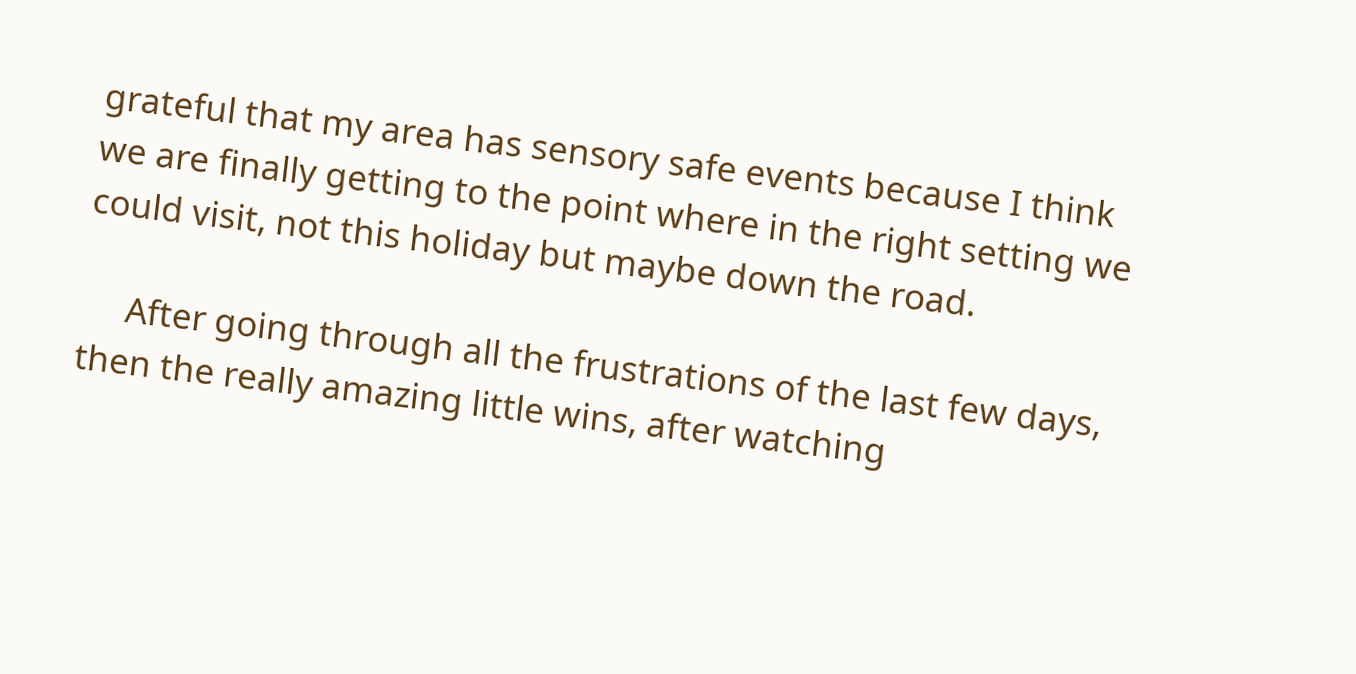grateful that my area has sensory safe events because I think we are finally getting to the point where in the right setting we could visit, not this holiday but maybe down the road.

     After going through all the frustrations of the last few days, then the really amazing little wins, after watching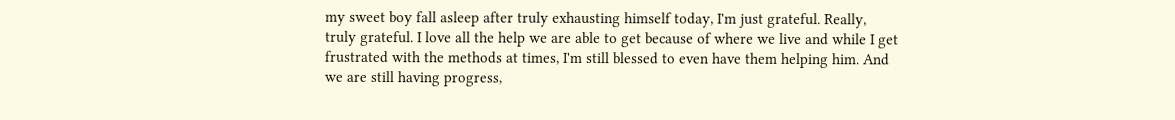my sweet boy fall asleep after truly exhausting himself today, I'm just grateful. Really, truly grateful. I love all the help we are able to get because of where we live and while I get frustrated with the methods at times, I'm still blessed to even have them helping him. And we are still having progress,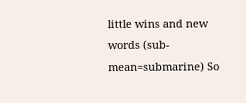little wins and new words (sub-mean=submarine) So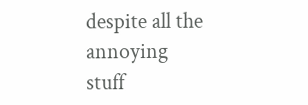despite all the annoying stuff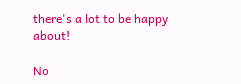there's a lot to be happy about!

No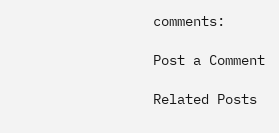comments:

Post a Comment

Related Posts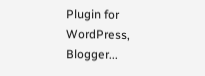Plugin for WordPress, Blogger...